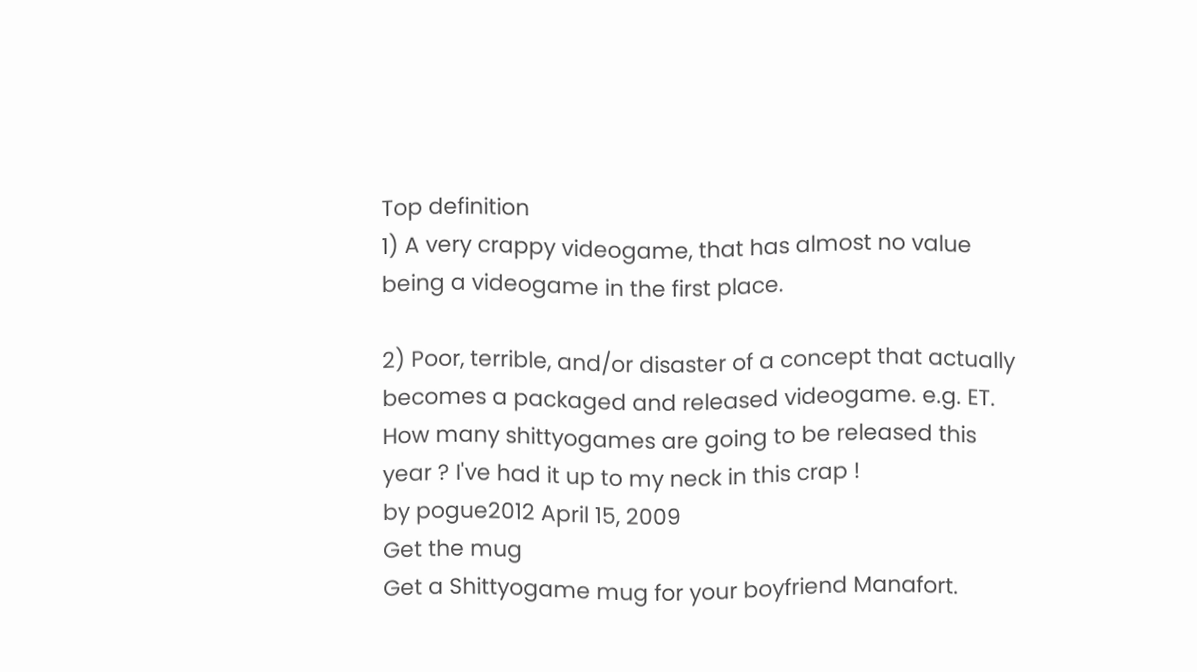Top definition
1) A very crappy videogame, that has almost no value being a videogame in the first place.

2) Poor, terrible, and/or disaster of a concept that actually becomes a packaged and released videogame. e.g. ET.
How many shittyogames are going to be released this year ? I've had it up to my neck in this crap !
by pogue2012 April 15, 2009
Get the mug
Get a Shittyogame mug for your boyfriend Manafort.